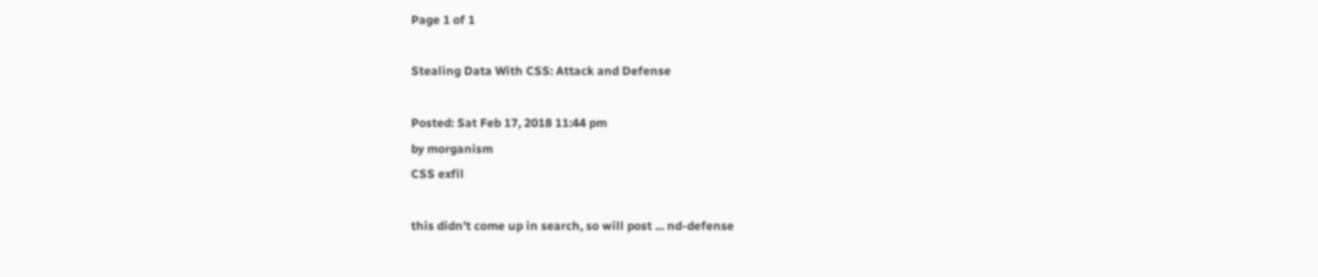Page 1 of 1

Stealing Data With CSS: Attack and Defense

Posted: Sat Feb 17, 2018 11:44 pm
by morganism
CSS exfil

this didn't come up in search, so will post ... nd-defense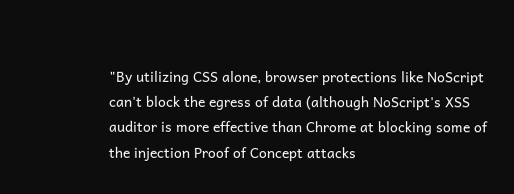"By utilizing CSS alone, browser protections like NoScript can't block the egress of data (although NoScript's XSS auditor is more effective than Chrome at blocking some of the injection Proof of Concept attacks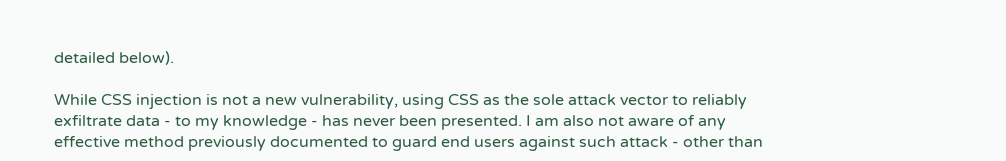detailed below).

While CSS injection is not a new vulnerability, using CSS as the sole attack vector to reliably exfiltrate data - to my knowledge - has never been presented. I am also not aware of any effective method previously documented to guard end users against such attack - other than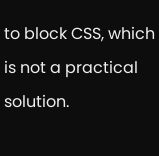to block CSS, which is not a practical solution.